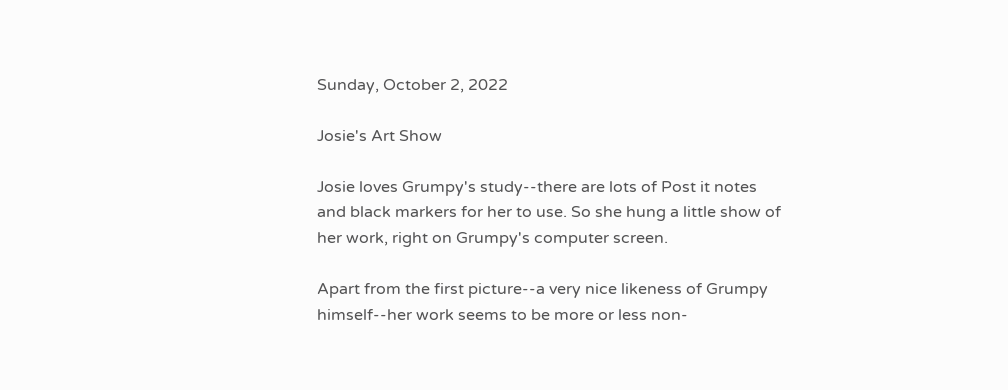Sunday, October 2, 2022

Josie's Art Show

Josie loves Grumpy's study--there are lots of Post it notes and black markers for her to use. So she hung a little show of her work, right on Grumpy's computer screen.

Apart from the first picture--a very nice likeness of Grumpy himself--her work seems to be more or less non-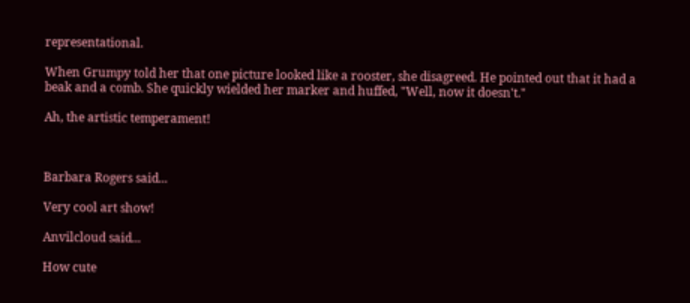representational.

When Grumpy told her that one picture looked like a rooster, she disagreed. He pointed out that it had a beak and a comb. She quickly wielded her marker and huffed, "Well, now it doesn't."

Ah, the artistic temperament!



Barbara Rogers said...

Very cool art show!

Anvilcloud said...

How cute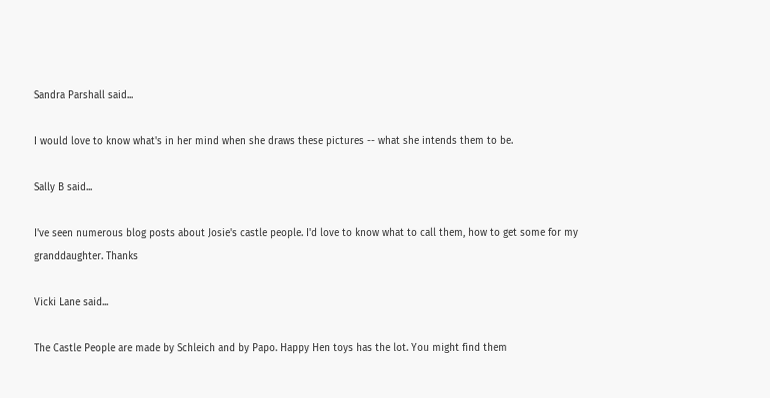Sandra Parshall said...

I would love to know what's in her mind when she draws these pictures -- what she intends them to be.

Sally B said...

I've seen numerous blog posts about Josie's castle people. I'd love to know what to call them, how to get some for my granddaughter. Thanks

Vicki Lane said...

The Castle People are made by Schleich and by Papo. Happy Hen toys has the lot. You might find them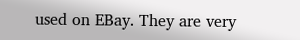used on EBay. They are very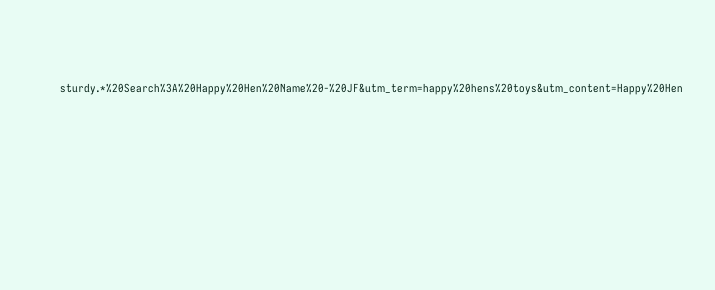sturdy.*%20Search%3A%20Happy%20Hen%20Name%20-%20JF&utm_term=happy%20hens%20toys&utm_content=Happy%20Hen